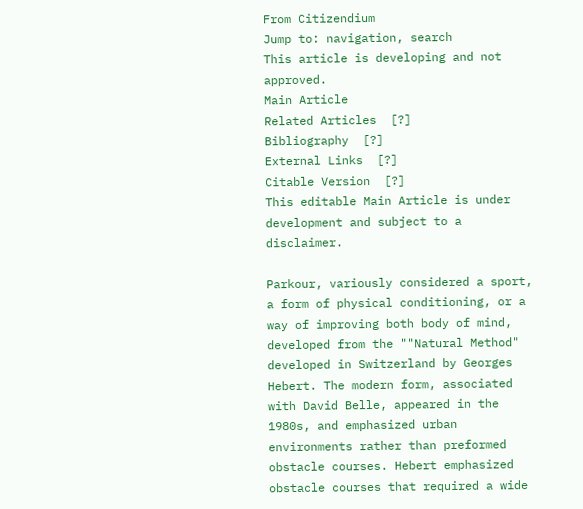From Citizendium
Jump to: navigation, search
This article is developing and not approved.
Main Article
Related Articles  [?]
Bibliography  [?]
External Links  [?]
Citable Version  [?]
This editable Main Article is under development and subject to a disclaimer.

Parkour, variously considered a sport, a form of physical conditioning, or a way of improving both body of mind, developed from the ""Natural Method" developed in Switzerland by Georges Hebert. The modern form, associated with David Belle, appeared in the 1980s, and emphasized urban environments rather than preformed obstacle courses. Hebert emphasized obstacle courses that required a wide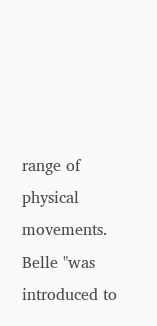range of physical movements. Belle "was introduced to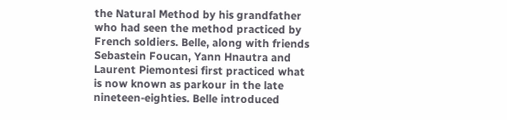the Natural Method by his grandfather who had seen the method practiced by French soldiers. Belle, along with friends Sebastein Foucan, Yann Hnautra and Laurent Piemontesi first practiced what is now known as parkour in the late nineteen-eighties. Belle introduced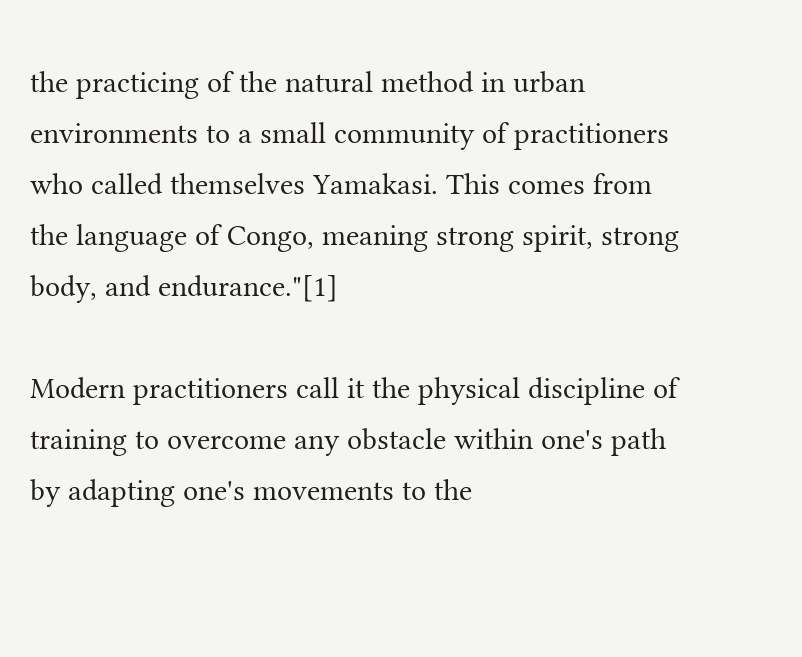the practicing of the natural method in urban environments to a small community of practitioners who called themselves Yamakasi. This comes from the language of Congo, meaning strong spirit, strong body, and endurance."[1]

Modern practitioners call it the physical discipline of training to overcome any obstacle within one's path by adapting one's movements to the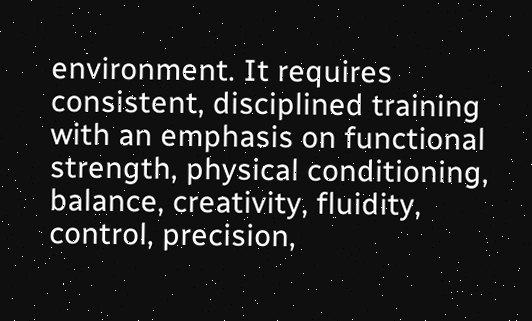environment. It requires consistent, disciplined training with an emphasis on functional strength, physical conditioning, balance, creativity, fluidity, control, precision,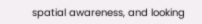spatial awareness, and looking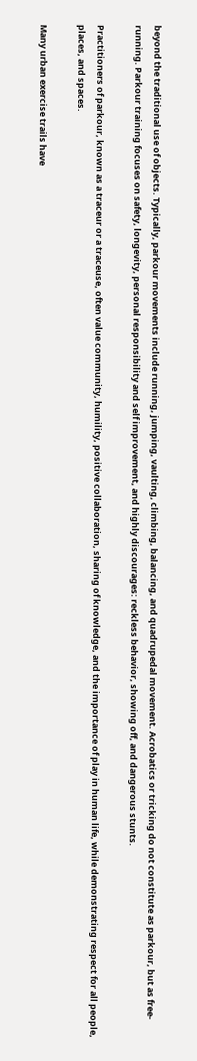beyond the traditional use of objects. Typically, parkour movements include running, jumping, vaulting, climbing, balancing, and quadrupedal movement. Acrobatics or tricking do not constitute as parkour, but as free-running. Parkour training focuses on safety, longevity, personal responsibility and self improvement, and highly discourages: reckless behavior, showing off, and dangerous stunts.

Practitioners of parkour, known as a traceur or a traceuse, often value community, humility, positive collaboration, sharing of knowledge, and the importance of play in human life, while demonstrating respect for all people, places, and spaces.

Many urban exercise trails have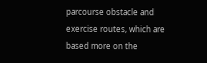parcourse obstacle and exercise routes, which are based more on the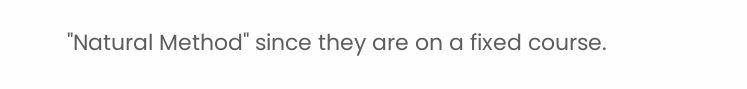"Natural Method" since they are on a fixed course.